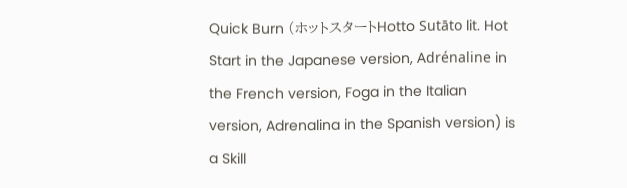Quick Burn (ホットスタートHotto Sutāto lit. Hot Start in the Japanese version, Adrénaline in the French version, Foga in the Italian version, Adrenalina in the Spanish version) is a Skill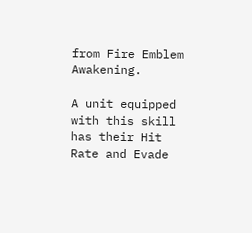from Fire Emblem Awakening.

A unit equipped with this skill has their Hit Rate and Evade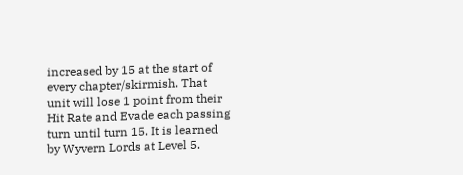increased by 15 at the start of every chapter/skirmish. That unit will lose 1 point from their Hit Rate and Evade each passing turn until turn 15. It is learned by Wyvern Lords at Level 5.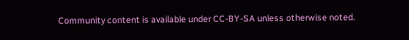Community content is available under CC-BY-SA unless otherwise noted.